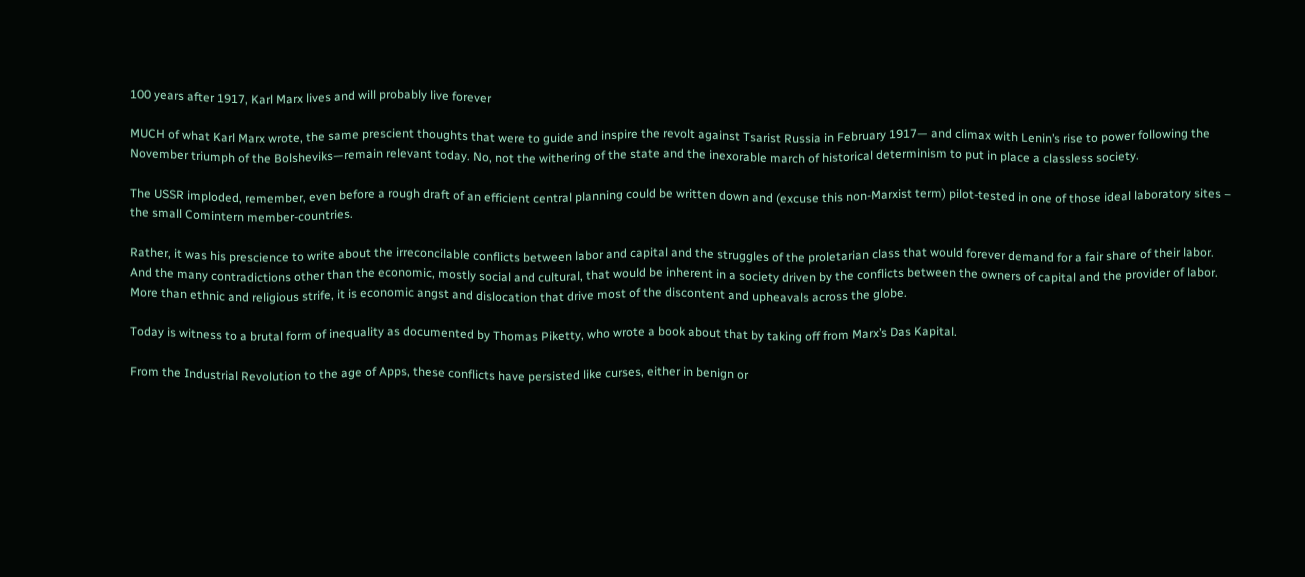100 years after 1917, Karl Marx lives and will probably live forever

MUCH of what Karl Marx wrote, the same prescient thoughts that were to guide and inspire the revolt against Tsarist Russia in February 1917— and climax with Lenin’s rise to power following the November triumph of the Bolsheviks—remain relevant today. No, not the withering of the state and the inexorable march of historical determinism to put in place a classless society.

The USSR imploded, remember, even before a rough draft of an efficient central planning could be written down and (excuse this non-Marxist term) pilot-tested in one of those ideal laboratory sites – the small Comintern member-countries.

Rather, it was his prescience to write about the irreconcilable conflicts between labor and capital and the struggles of the proletarian class that would forever demand for a fair share of their labor. And the many contradictions other than the economic, mostly social and cultural, that would be inherent in a society driven by the conflicts between the owners of capital and the provider of labor. More than ethnic and religious strife, it is economic angst and dislocation that drive most of the discontent and upheavals across the globe.

Today is witness to a brutal form of inequality as documented by Thomas Piketty, who wrote a book about that by taking off from Marx’s Das Kapital.

From the Industrial Revolution to the age of Apps, these conflicts have persisted like curses, either in benign or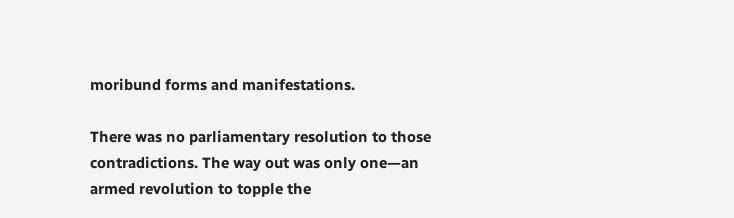moribund forms and manifestations.

There was no parliamentary resolution to those contradictions. The way out was only one—an armed revolution to topple the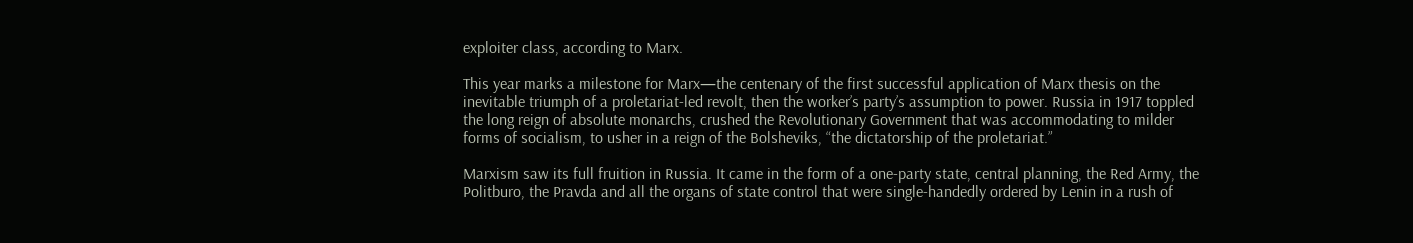exploiter class, according to Marx.

This year marks a milestone for Marx—the centenary of the first successful application of Marx thesis on the inevitable triumph of a proletariat-led revolt, then the worker’s party’s assumption to power. Russia in 1917 toppled the long reign of absolute monarchs, crushed the Revolutionary Government that was accommodating to milder forms of socialism, to usher in a reign of the Bolsheviks, “the dictatorship of the proletariat.”

Marxism saw its full fruition in Russia. It came in the form of a one-party state, central planning, the Red Army, the Politburo, the Pravda and all the organs of state control that were single-handedly ordered by Lenin in a rush of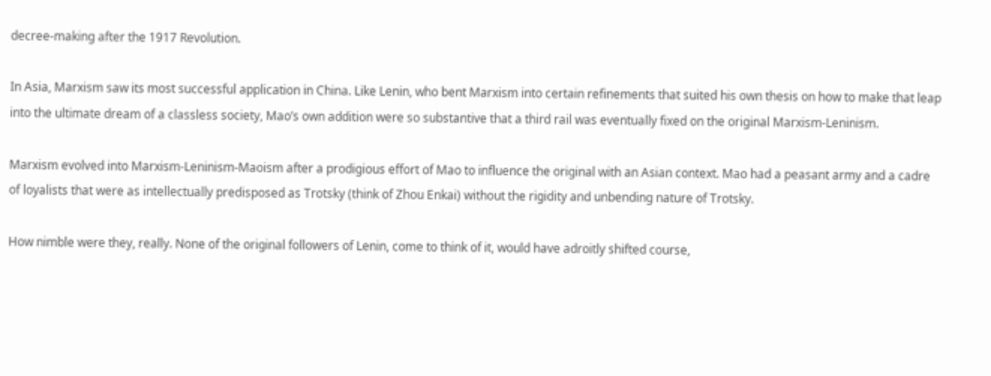decree-making after the 1917 Revolution.

In Asia, Marxism saw its most successful application in China. Like Lenin, who bent Marxism into certain refinements that suited his own thesis on how to make that leap into the ultimate dream of a classless society, Mao’s own addition were so substantive that a third rail was eventually fixed on the original Marxism-Leninism.

Marxism evolved into Marxism-Leninism-Maoism after a prodigious effort of Mao to influence the original with an Asian context. Mao had a peasant army and a cadre of loyalists that were as intellectually predisposed as Trotsky (think of Zhou Enkai) without the rigidity and unbending nature of Trotsky.

How nimble were they, really. None of the original followers of Lenin, come to think of it, would have adroitly shifted course,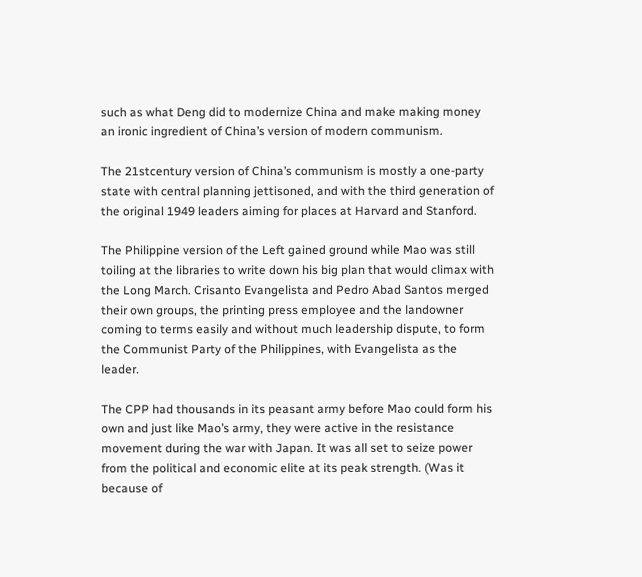such as what Deng did to modernize China and make making money an ironic ingredient of China’s version of modern communism.

The 21stcentury version of China’s communism is mostly a one-party state with central planning jettisoned, and with the third generation of the original 1949 leaders aiming for places at Harvard and Stanford.

The Philippine version of the Left gained ground while Mao was still toiling at the libraries to write down his big plan that would climax with the Long March. Crisanto Evangelista and Pedro Abad Santos merged their own groups, the printing press employee and the landowner coming to terms easily and without much leadership dispute, to form the Communist Party of the Philippines, with Evangelista as the leader.

The CPP had thousands in its peasant army before Mao could form his own and just like Mao’s army, they were active in the resistance movement during the war with Japan. It was all set to seize power from the political and economic elite at its peak strength. (Was it because of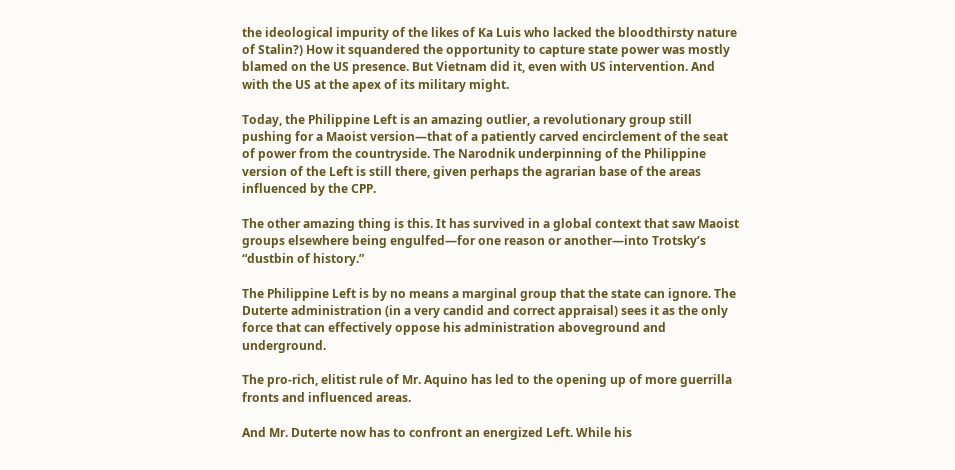the ideological impurity of the likes of Ka Luis who lacked the bloodthirsty nature of Stalin?) How it squandered the opportunity to capture state power was mostly blamed on the US presence. But Vietnam did it, even with US intervention. And with the US at the apex of its military might.

Today, the Philippine Left is an amazing outlier, a revolutionary group still pushing for a Maoist version—that of a patiently carved encirclement of the seat of power from the countryside. The Narodnik underpinning of the Philippine version of the Left is still there, given perhaps the agrarian base of the areas influenced by the CPP.

The other amazing thing is this. It has survived in a global context that saw Maoist groups elsewhere being engulfed—for one reason or another—into Trotsky’s “dustbin of history.”

The Philippine Left is by no means a marginal group that the state can ignore. The Duterte administration (in a very candid and correct appraisal) sees it as the only force that can effectively oppose his administration aboveground and underground.

The pro-rich, elitist rule of Mr. Aquino has led to the opening up of more guerrilla fronts and influenced areas.

And Mr. Duterte now has to confront an energized Left. While his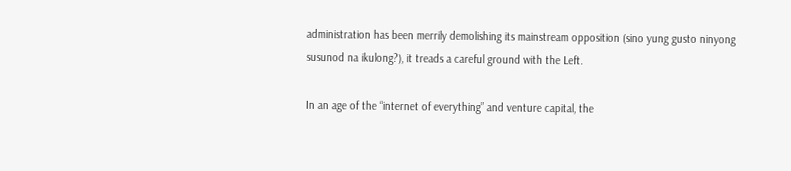administration has been merrily demolishing its mainstream opposition (sino yung gusto ninyong susunod na ikulong?), it treads a careful ground with the Left.

In an age of the “internet of everything” and venture capital, the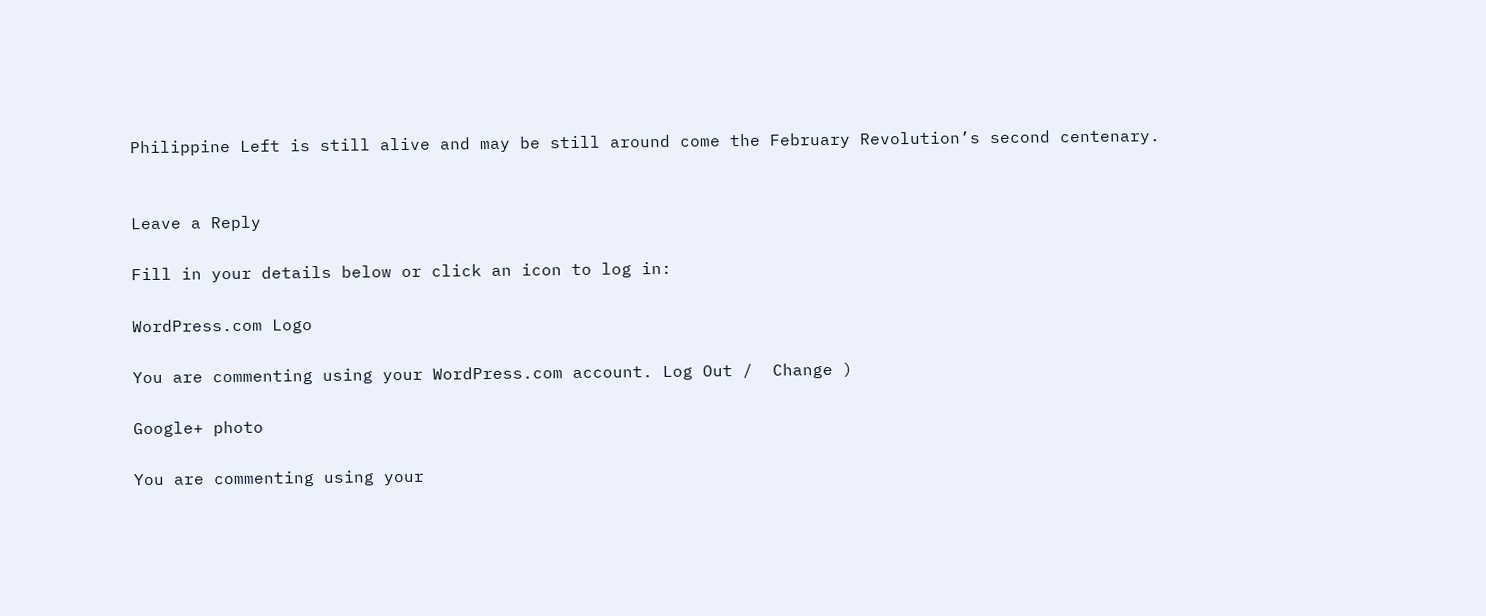Philippine Left is still alive and may be still around come the February Revolution’s second centenary.


Leave a Reply

Fill in your details below or click an icon to log in:

WordPress.com Logo

You are commenting using your WordPress.com account. Log Out /  Change )

Google+ photo

You are commenting using your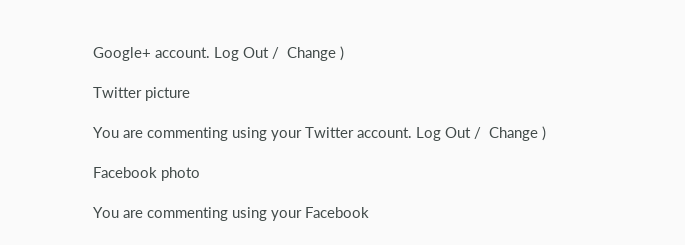Google+ account. Log Out /  Change )

Twitter picture

You are commenting using your Twitter account. Log Out /  Change )

Facebook photo

You are commenting using your Facebook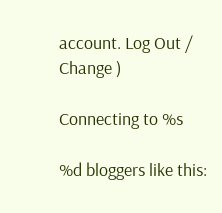account. Log Out /  Change )

Connecting to %s

%d bloggers like this: